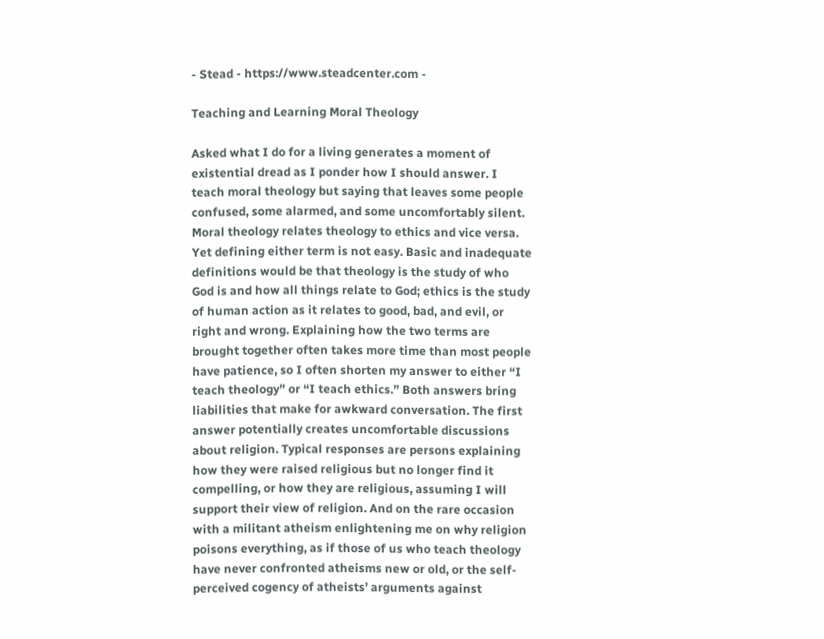- Stead - https://www.steadcenter.com -

Teaching and Learning Moral Theology

Asked what I do for a living generates a moment of existential dread as I ponder how I should answer. I teach moral theology but saying that leaves some people confused, some alarmed, and some uncomfortably silent. Moral theology relates theology to ethics and vice versa. Yet defining either term is not easy. Basic and inadequate definitions would be that theology is the study of who God is and how all things relate to God; ethics is the study of human action as it relates to good, bad, and evil, or right and wrong. Explaining how the two terms are brought together often takes more time than most people have patience, so I often shorten my answer to either “I teach theology” or “I teach ethics.” Both answers bring liabilities that make for awkward conversation. The first answer potentially creates uncomfortable discussions about religion. Typical responses are persons explaining how they were raised religious but no longer find it compelling, or how they are religious, assuming I will support their view of religion. And on the rare occasion with a militant atheism enlightening me on why religion poisons everything, as if those of us who teach theology have never confronted atheisms new or old, or the self-perceived cogency of atheists’ arguments against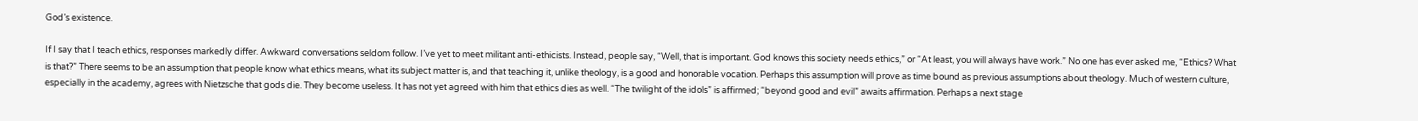God’s existence.

If I say that I teach ethics, responses markedly differ. Awkward conversations seldom follow. I’ve yet to meet militant anti-ethicists. Instead, people say, “Well, that is important. God knows this society needs ethics,” or “At least, you will always have work.” No one has ever asked me, “Ethics? What is that?” There seems to be an assumption that people know what ethics means, what its subject matter is, and that teaching it, unlike theology, is a good and honorable vocation. Perhaps this assumption will prove as time bound as previous assumptions about theology. Much of western culture, especially in the academy, agrees with Nietzsche that gods die. They become useless. It has not yet agreed with him that ethics dies as well. “The twilight of the idols” is affirmed; “beyond good and evil” awaits affirmation. Perhaps a next stage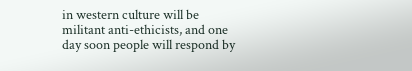in western culture will be militant anti-ethicists, and one day soon people will respond by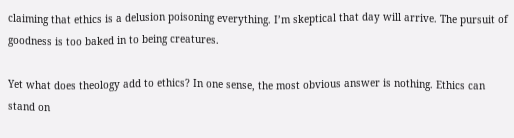claiming that ethics is a delusion poisoning everything. I’m skeptical that day will arrive. The pursuit of goodness is too baked in to being creatures.

Yet what does theology add to ethics? In one sense, the most obvious answer is nothing. Ethics can stand on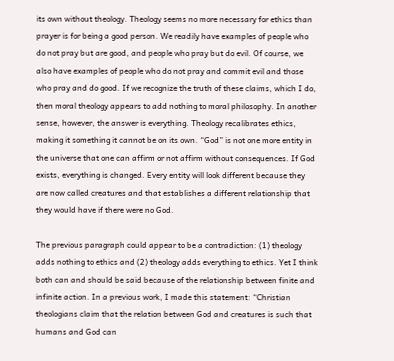its own without theology. Theology seems no more necessary for ethics than prayer is for being a good person. We readily have examples of people who do not pray but are good, and people who pray but do evil. Of course, we also have examples of people who do not pray and commit evil and those who pray and do good. If we recognize the truth of these claims, which I do, then moral theology appears to add nothing to moral philosophy. In another sense, however, the answer is everything. Theology recalibrates ethics, making it something it cannot be on its own. “God” is not one more entity in the universe that one can affirm or not affirm without consequences. If God exists, everything is changed. Every entity will look different because they are now called creatures and that establishes a different relationship that they would have if there were no God.

The previous paragraph could appear to be a contradiction: (1) theology adds nothing to ethics and (2) theology adds everything to ethics. Yet I think both can and should be said because of the relationship between finite and infinite action. In a previous work, I made this statement: “Christian theologians claim that the relation between God and creatures is such that humans and God can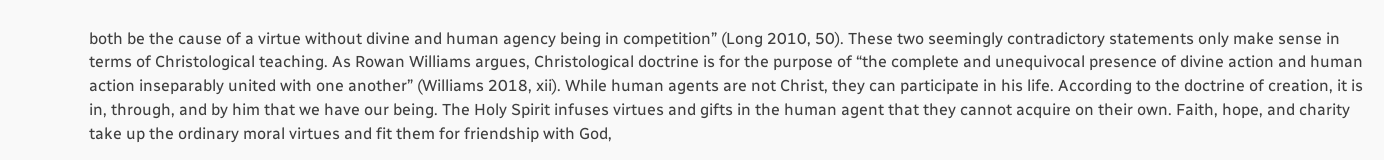both be the cause of a virtue without divine and human agency being in competition” (Long 2010, 50). These two seemingly contradictory statements only make sense in terms of Christological teaching. As Rowan Williams argues, Christological doctrine is for the purpose of “the complete and unequivocal presence of divine action and human action inseparably united with one another” (Williams 2018, xii). While human agents are not Christ, they can participate in his life. According to the doctrine of creation, it is in, through, and by him that we have our being. The Holy Spirit infuses virtues and gifts in the human agent that they cannot acquire on their own. Faith, hope, and charity take up the ordinary moral virtues and fit them for friendship with God,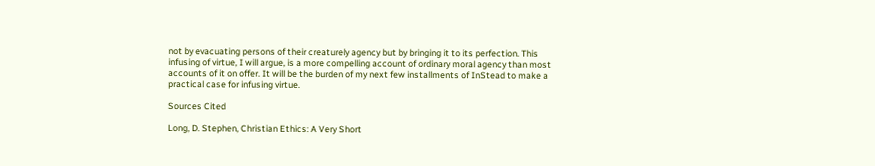not by evacuating persons of their creaturely agency but by bringing it to its perfection. This infusing of virtue, I will argue, is a more compelling account of ordinary moral agency than most accounts of it on offer. It will be the burden of my next few installments of InStead to make a practical case for infusing virtue.

Sources Cited

Long, D. Stephen, Christian Ethics: A Very Short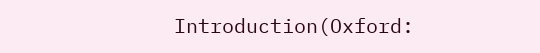Introduction(Oxford: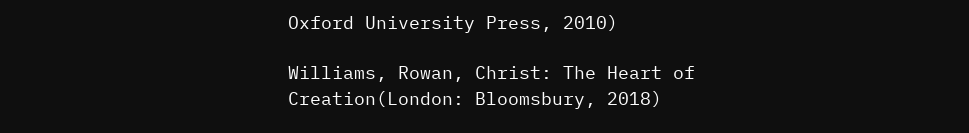Oxford University Press, 2010)

Williams, Rowan, Christ: The Heart of Creation(London: Bloomsbury, 2018)